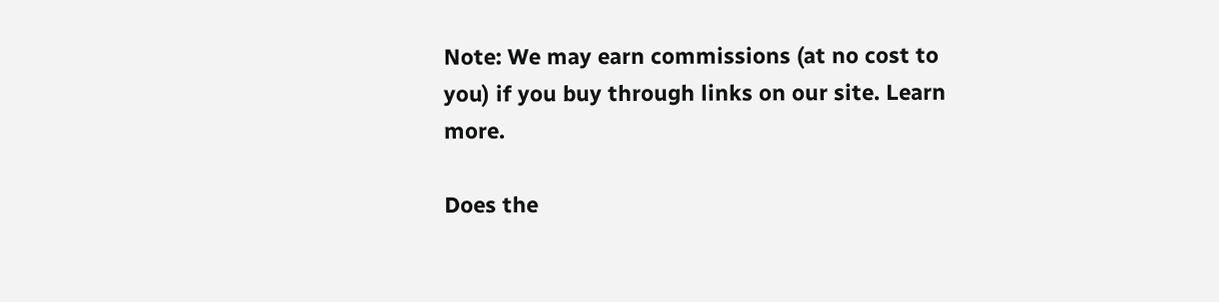Note: We may earn commissions (at no cost to you) if you buy through links on our site. Learn more.

Does the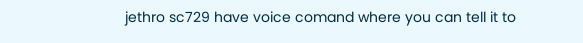jethro sc729 have voice comand where you can tell it to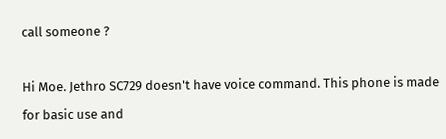call someone ?

Hi Moe. Jethro SC729 doesn't have voice command. This phone is made for basic use and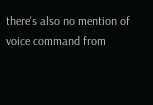there's also no mention of voice command from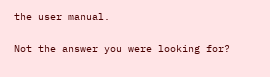the user manual.

Not the answer you were looking for?